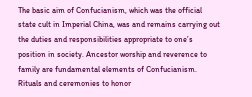The basic aim of Confucianism, which was the official state cult in Imperial China, was and remains carrying out the duties and responsibilities appropriate to one’s position in society. Ancestor worship and reverence to family are fundamental elements of Confucianism. Rituals and ceremonies to honor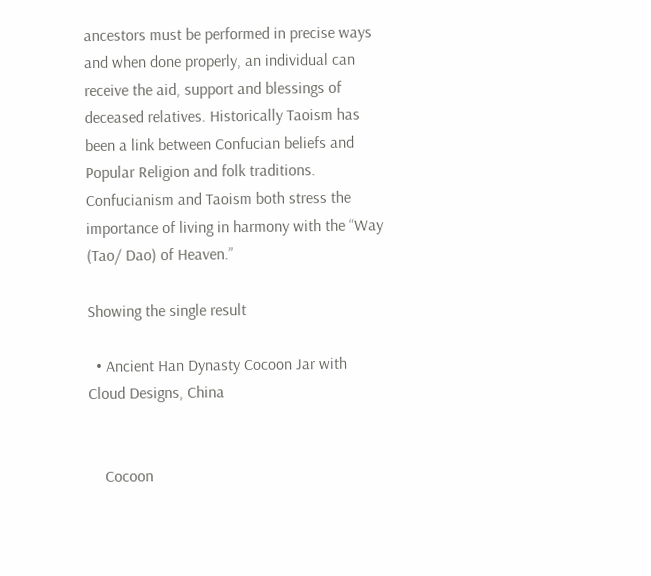ancestors must be performed in precise ways and when done properly, an individual can receive the aid, support and blessings of deceased relatives. Historically Taoism has been a link between Confucian beliefs and Popular Religion and folk traditions. Confucianism and Taoism both stress the importance of living in harmony with the “Way (Tao/ Dao) of Heaven.”

Showing the single result

  • Ancient Han Dynasty Cocoon Jar with Cloud Designs, China


    Cocoon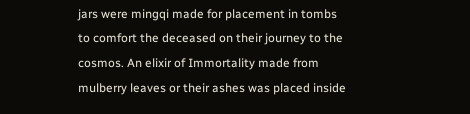jars were mingqi made for placement in tombs to comfort the deceased on their journey to the cosmos. An elixir of Immortality made from mulberry leaves or their ashes was placed inside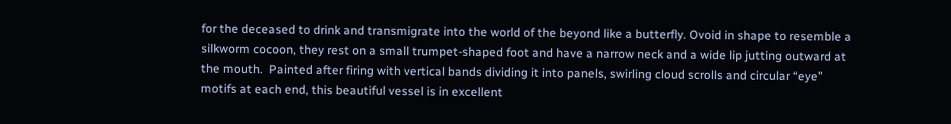for the deceased to drink and transmigrate into the world of the beyond like a butterfly. Ovoid in shape to resemble a silkworm cocoon, they rest on a small trumpet-shaped foot and have a narrow neck and a wide lip jutting outward at the mouth.  Painted after firing with vertical bands dividing it into panels, swirling cloud scrolls and circular “eye” motifs at each end, this beautiful vessel is in excellent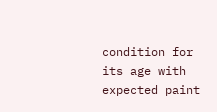condition for its age with expected paint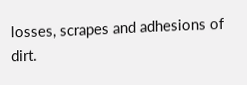losses, scrapes and adhesions of dirt.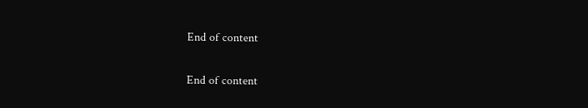End of content

End of content